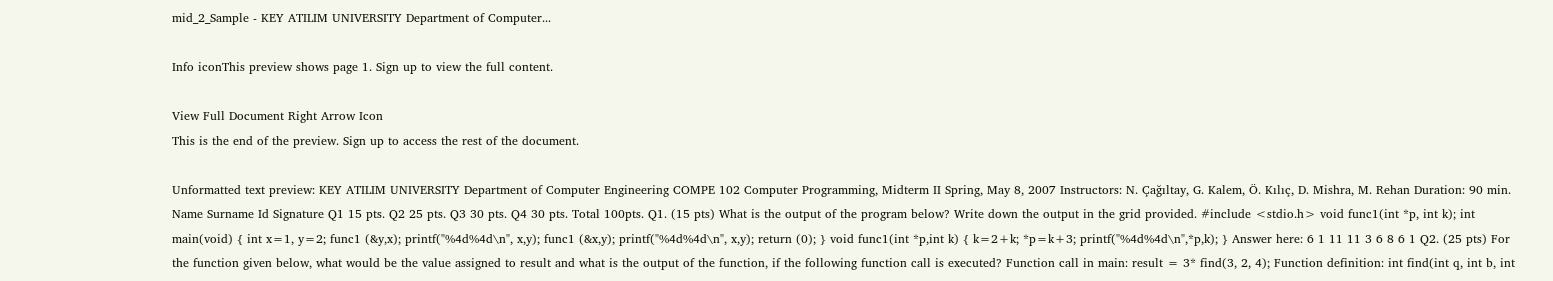mid_2_Sample - KEY ATILIM UNIVERSITY Department of Computer...

Info iconThis preview shows page 1. Sign up to view the full content.

View Full Document Right Arrow Icon
This is the end of the preview. Sign up to access the rest of the document.

Unformatted text preview: KEY ATILIM UNIVERSITY Department of Computer Engineering COMPE 102 Computer Programming, Midterm II Spring, May 8, 2007 Instructors: N. Çağıltay, G. Kalem, Ö. Kılıç, D. Mishra, M. Rehan Duration: 90 min. Name Surname Id Signature Q1 15 pts. Q2 25 pts. Q3 30 pts. Q4 30 pts. Total 100pts. Q1. (15 pts) What is the output of the program below? Write down the output in the grid provided. #include <stdio.h> void func1(int *p, int k); int main(void) { int x=1, y=2; func1 (&y,x); printf("%4d%4d\n", x,y); func1 (&x,y); printf("%4d%4d\n", x,y); return (0); } void func1(int *p,int k) { k=2+k; *p=k+3; printf("%4d%4d\n",*p,k); } Answer here: 6 1 11 11 3 6 8 6 1 Q2. (25 pts) For the function given below, what would be the value assigned to result and what is the output of the function, if the following function call is executed? Function call in main: result = 3* find(3, 2, 4); Function definition: int find(int q, int b, int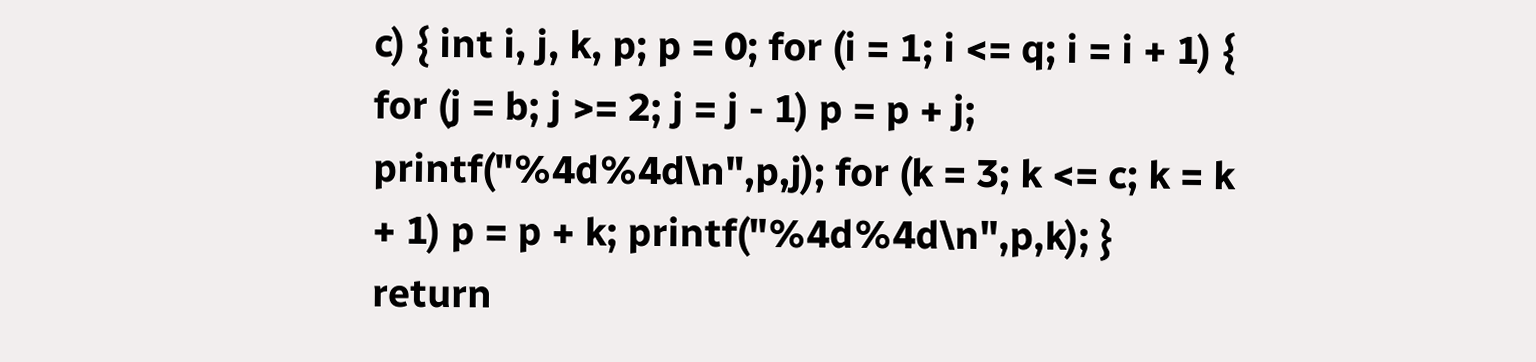c) { int i, j, k, p; p = 0; for (i = 1; i <= q; i = i + 1) { for (j = b; j >= 2; j = j - 1) p = p + j; printf("%4d%4d\n",p,j); for (k = 3; k <= c; k = k + 1) p = p + k; printf("%4d%4d\n",p,k); } return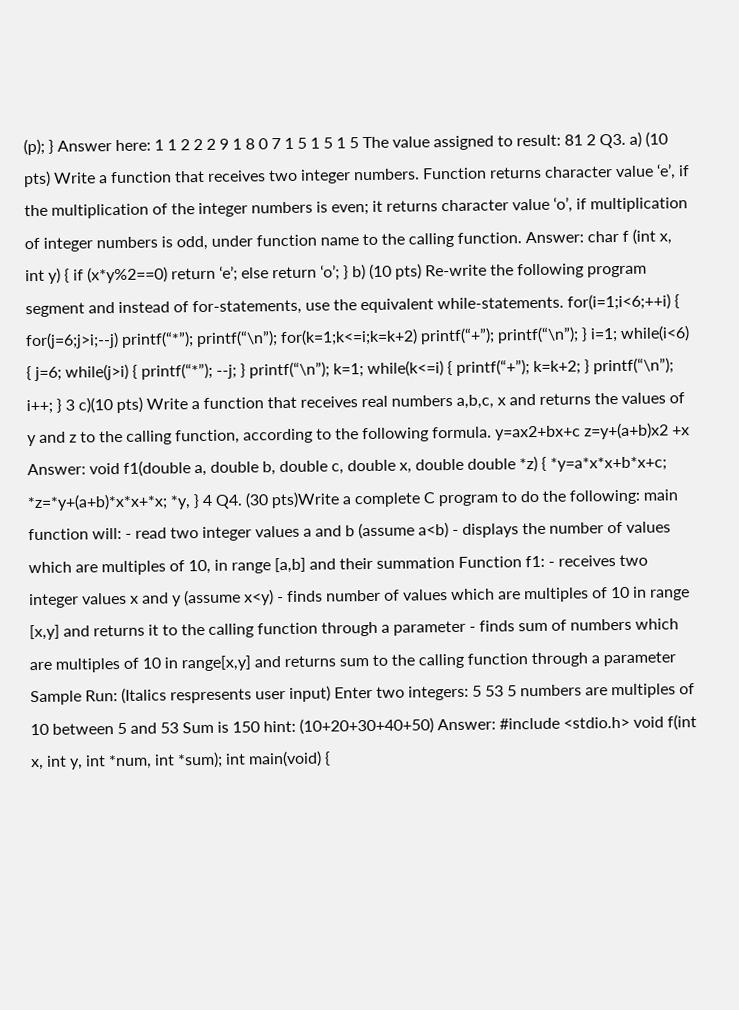(p); } Answer here: 1 1 2 2 2 9 1 8 0 7 1 5 1 5 1 5 The value assigned to result: 81 2 Q3. a) (10 pts) Write a function that receives two integer numbers. Function returns character value ‘e’, if the multiplication of the integer numbers is even; it returns character value ‘o’, if multiplication of integer numbers is odd, under function name to the calling function. Answer: char f (int x, int y) { if (x*y%2==0) return ‘e’; else return ‘o’; } b) (10 pts) Re-write the following program segment and instead of for-statements, use the equivalent while-statements. for(i=1;i<6;++i) { for(j=6;j>i;--j) printf(“*”); printf(“\n”); for(k=1;k<=i;k=k+2) printf(“+”); printf(“\n”); } i=1; while(i<6) { j=6; while(j>i) { printf(“*”); --j; } printf(“\n”); k=1; while(k<=i) { printf(“+”); k=k+2; } printf(“\n”); i++; } 3 c)(10 pts) Write a function that receives real numbers a,b,c, x and returns the values of y and z to the calling function, according to the following formula. y=ax2+bx+c z=y+(a+b)x2 +x Answer: void f1(double a, double b, double c, double x, double double *z) { *y=a*x*x+b*x+c; *z=*y+(a+b)*x*x+*x; *y, } 4 Q4. (30 pts)Write a complete C program to do the following: main function will: - read two integer values a and b (assume a<b) - displays the number of values which are multiples of 10, in range [a,b] and their summation Function f1: - receives two integer values x and y (assume x<y) - finds number of values which are multiples of 10 in range [x,y] and returns it to the calling function through a parameter - finds sum of numbers which are multiples of 10 in range[x,y] and returns sum to the calling function through a parameter Sample Run: (Italics respresents user input) Enter two integers: 5 53 5 numbers are multiples of 10 between 5 and 53 Sum is 150 hint: (10+20+30+40+50) Answer: #include <stdio.h> void f(int x, int y, int *num, int *sum); int main(void) {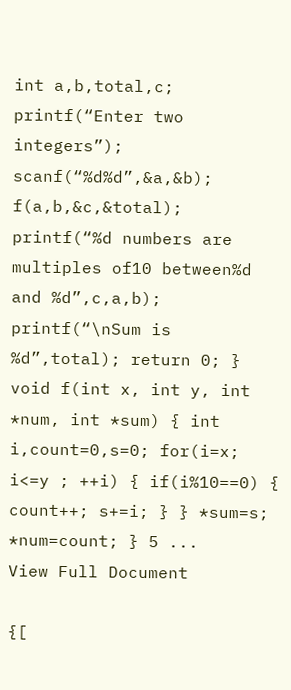int a,b,total,c; printf(“Enter two integers”); scanf(“%d%d”,&a,&b); f(a,b,&c,&total); printf(“%d numbers are multiples of10 between%d and %d”,c,a,b); printf(“\nSum is %d”,total); return 0; } void f(int x, int y, int *num, int *sum) { int i,count=0,s=0; for(i=x; i<=y ; ++i) { if(i%10==0) { count++; s+=i; } } *sum=s; *num=count; } 5 ...
View Full Document

{[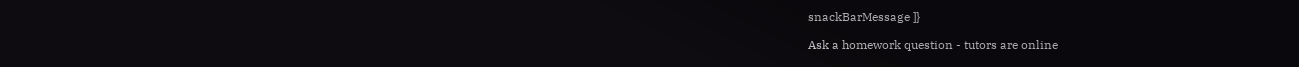snackBarMessage ]}

Ask a homework question - tutors are online